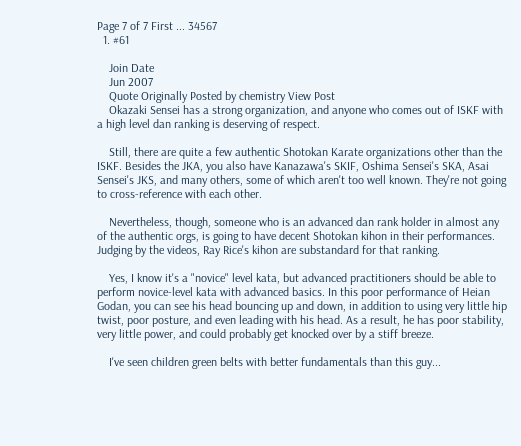Page 7 of 7 First ... 34567
  1. #61

    Join Date
    Jun 2007
    Quote Originally Posted by chemistry View Post
    Okazaki Sensei has a strong organization, and anyone who comes out of ISKF with a high level dan ranking is deserving of respect.

    Still, there are quite a few authentic Shotokan Karate organizations other than the ISKF. Besides the JKA, you also have Kanazawa's SKIF, Oshima Sensei's SKA, Asai Sensei's JKS, and many others, some of which aren't too well known. They're not going to cross-reference with each other.

    Nevertheless, though, someone who is an advanced dan rank holder in almost any of the authentic orgs, is going to have decent Shotokan kihon in their performances. Judging by the videos, Ray Rice's kihon are substandard for that ranking.

    Yes, I know it's a "novice" level kata, but advanced practitioners should be able to perform novice-level kata with advanced basics. In this poor performance of Heian Godan, you can see his head bouncing up and down, in addition to using very little hip twist, poor posture, and even leading with his head. As a result, he has poor stability, very little power, and could probably get knocked over by a stiff breeze.

    I've seen children green belts with better fundamentals than this guy...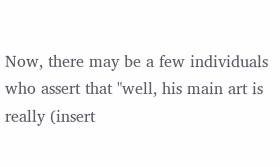Now, there may be a few individuals who assert that "well, his main art is really (insert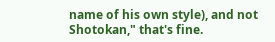name of his own style), and not Shotokan," that's fine.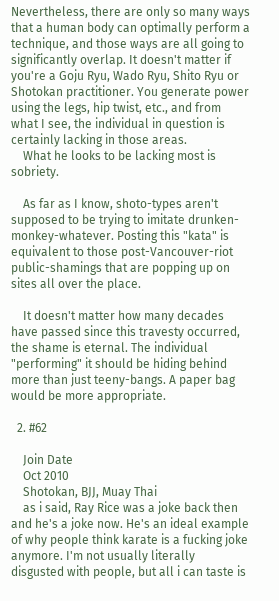Nevertheless, there are only so many ways that a human body can optimally perform a technique, and those ways are all going to significantly overlap. It doesn't matter if you're a Goju Ryu, Wado Ryu, Shito Ryu or Shotokan practitioner. You generate power using the legs, hip twist, etc., and from what I see, the individual in question is certainly lacking in those areas.
    What he looks to be lacking most is sobriety.

    As far as I know, shoto-types aren't supposed to be trying to imitate drunken-monkey-whatever. Posting this "kata" is equivalent to those post-Vancouver-riot public-shamings that are popping up on sites all over the place.

    It doesn't matter how many decades have passed since this travesty occurred, the shame is eternal. The individual "performing" it should be hiding behind more than just teeny-bangs. A paper bag would be more appropriate.

  2. #62

    Join Date
    Oct 2010
    Shotokan, BJJ, Muay Thai
    as i said, Ray Rice was a joke back then and he's a joke now. He's an ideal example of why people think karate is a fucking joke anymore. I'm not usually literally disgusted with people, but all i can taste is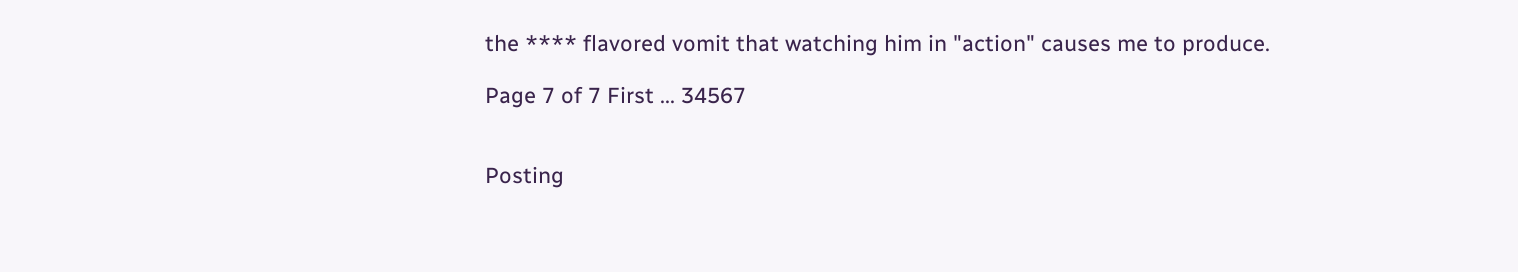the **** flavored vomit that watching him in "action" causes me to produce.

Page 7 of 7 First ... 34567


Posting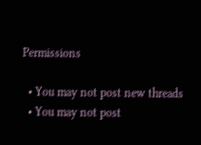Permissions

  • You may not post new threads
  • You may not post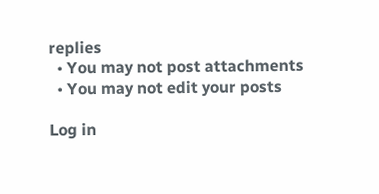replies
  • You may not post attachments
  • You may not edit your posts

Log in